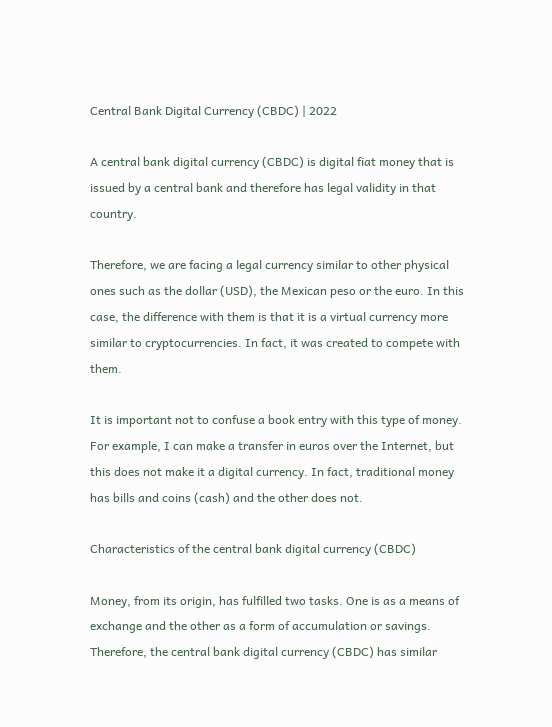Central Bank Digital Currency (CBDC) | 2022

A central bank digital currency (CBDC) is digital fiat money that is issued by a central bank and therefore has legal validity in that country.

Therefore, we are facing a legal currency similar to other physical ones such as the dollar (USD), the Mexican peso or the euro. In this case, the difference with them is that it is a virtual currency more similar to cryptocurrencies. In fact, it was created to compete with them.

It is important not to confuse a book entry with this type of money. For example, I can make a transfer in euros over the Internet, but this does not make it a digital currency. In fact, traditional money has bills and coins (cash) and the other does not.

Characteristics of the central bank digital currency (CBDC)

Money, from its origin, has fulfilled two tasks. One is as a means of exchange and the other as a form of accumulation or savings. Therefore, the central bank digital currency (CBDC) has similar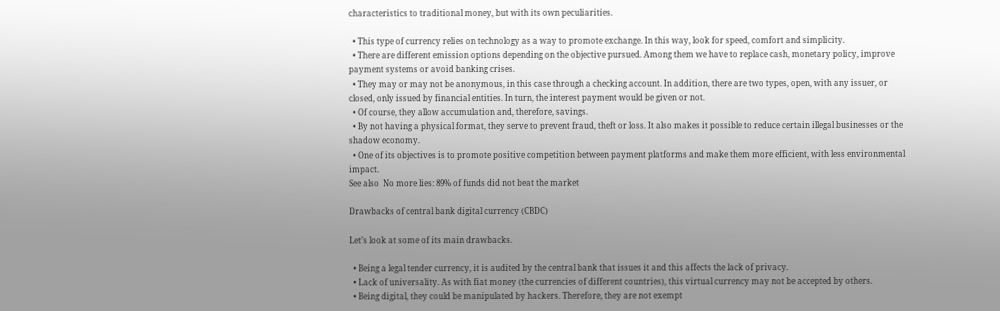characteristics to traditional money, but with its own peculiarities.

  • This type of currency relies on technology as a way to promote exchange. In this way, look for speed, comfort and simplicity.
  • There are different emission options depending on the objective pursued. Among them we have to replace cash, monetary policy, improve payment systems or avoid banking crises.
  • They may or may not be anonymous, in this case through a checking account. In addition, there are two types, open, with any issuer, or closed, only issued by financial entities. In turn, the interest payment would be given or not.
  • Of course, they allow accumulation and, therefore, savings.
  • By not having a physical format, they serve to prevent fraud, theft or loss. It also makes it possible to reduce certain illegal businesses or the shadow economy.
  • One of its objectives is to promote positive competition between payment platforms and make them more efficient, with less environmental impact.
See also  No more lies: 89% of funds did not beat the market

Drawbacks of central bank digital currency (CBDC)

Let’s look at some of its main drawbacks.

  • Being a legal tender currency, it is audited by the central bank that issues it and this affects the lack of privacy.
  • Lack of universality. As with fiat money (the currencies of different countries), this virtual currency may not be accepted by others.
  • Being digital, they could be manipulated by hackers. Therefore, they are not exempt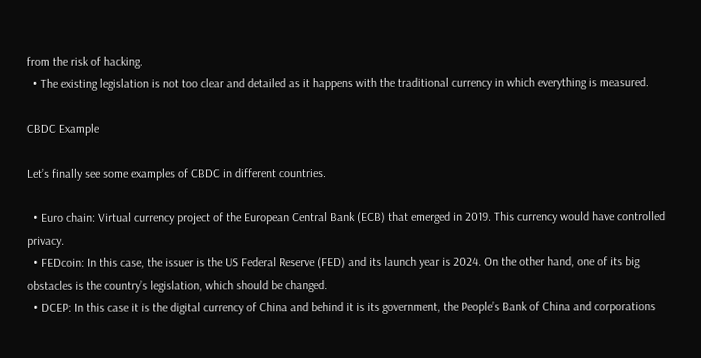from the risk of hacking.
  • The existing legislation is not too clear and detailed as it happens with the traditional currency in which everything is measured.

CBDC Example

Let’s finally see some examples of CBDC in different countries.

  • Euro chain: Virtual currency project of the European Central Bank (ECB) that emerged in 2019. This currency would have controlled privacy.
  • FEDcoin: In this case, the issuer is the US Federal Reserve (FED) and its launch year is 2024. On the other hand, one of its big obstacles is the country’s legislation, which should be changed.
  • DCEP: In this case it is the digital currency of China and behind it is its government, the People’s Bank of China and corporations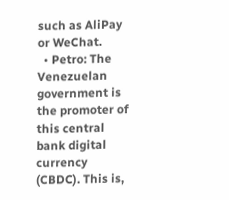such as AliPay or WeChat.
  • Petro: The Venezuelan government is the promoter of this central bank digital currency (CBDC). This is,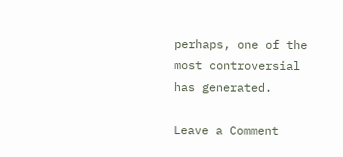perhaps, one of the most controversial has generated.

Leave a Comment